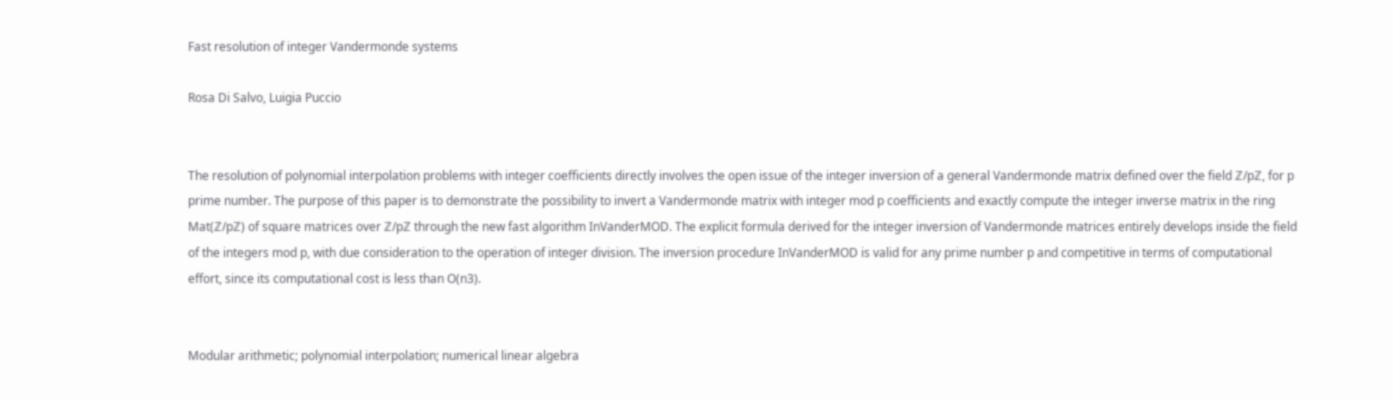Fast resolution of integer Vandermonde systems

Rosa Di Salvo, Luigia Puccio


The resolution of polynomial interpolation problems with integer coefficients directly involves the open issue of the integer inversion of a general Vandermonde matrix defined over the field ℤ/pℤ, for p prime number. The purpose of this paper is to demonstrate the possibility to invert a Vandermonde matrix with integer mod p coefficients and exactly compute the integer inverse matrix in the ring Mat(ℤ/pℤ) of square matrices over ℤ/pℤ through the new fast algorithm InVanderMOD. The explicit formula derived for the integer inversion of Vandermonde matrices entirely develops inside the field of the integers mod p, with due consideration to the operation of integer division. The inversion procedure InVanderMOD is valid for any prime number p and competitive in terms of computational effort, since its computational cost is less than O(n3).


Modular arithmetic; polynomial interpolation; numerical linear algebra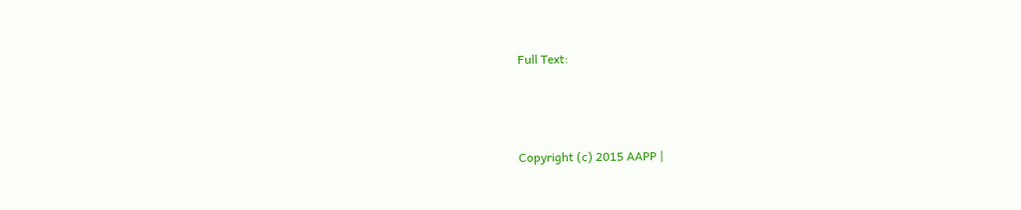Full Text:



Copyright (c) 2015 AAPP |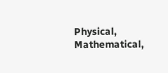Physical, Mathematical,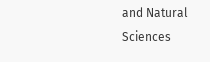and Natural Sciences